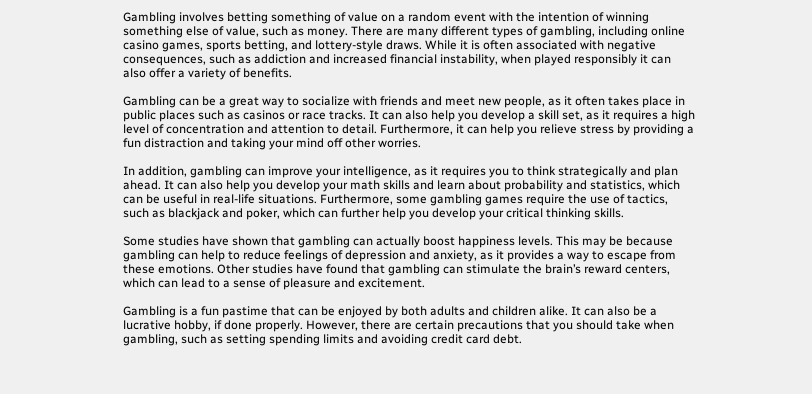Gambling involves betting something of value on a random event with the intention of winning something else of value, such as money. There are many different types of gambling, including online casino games, sports betting, and lottery-style draws. While it is often associated with negative consequences, such as addiction and increased financial instability, when played responsibly it can also offer a variety of benefits.

Gambling can be a great way to socialize with friends and meet new people, as it often takes place in public places such as casinos or race tracks. It can also help you develop a skill set, as it requires a high level of concentration and attention to detail. Furthermore, it can help you relieve stress by providing a fun distraction and taking your mind off other worries.

In addition, gambling can improve your intelligence, as it requires you to think strategically and plan ahead. It can also help you develop your math skills and learn about probability and statistics, which can be useful in real-life situations. Furthermore, some gambling games require the use of tactics, such as blackjack and poker, which can further help you develop your critical thinking skills.

Some studies have shown that gambling can actually boost happiness levels. This may be because gambling can help to reduce feelings of depression and anxiety, as it provides a way to escape from these emotions. Other studies have found that gambling can stimulate the brain’s reward centers, which can lead to a sense of pleasure and excitement.

Gambling is a fun pastime that can be enjoyed by both adults and children alike. It can also be a lucrative hobby, if done properly. However, there are certain precautions that you should take when gambling, such as setting spending limits and avoiding credit card debt.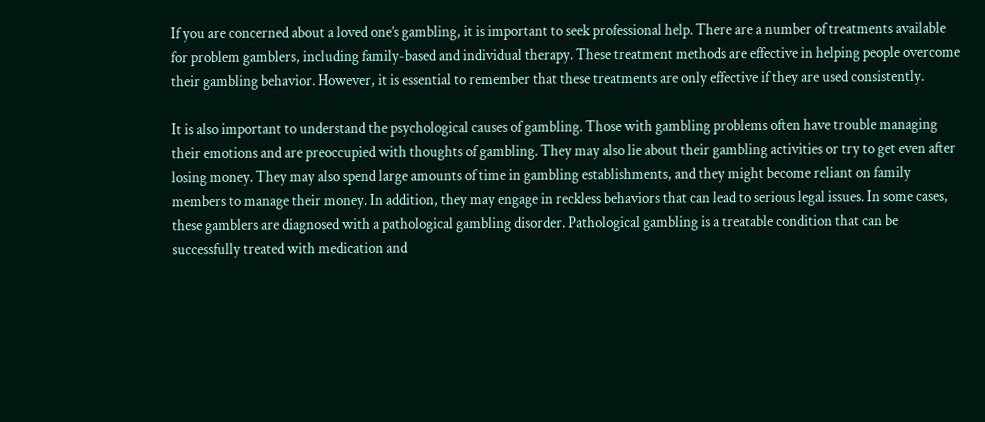If you are concerned about a loved one’s gambling, it is important to seek professional help. There are a number of treatments available for problem gamblers, including family-based and individual therapy. These treatment methods are effective in helping people overcome their gambling behavior. However, it is essential to remember that these treatments are only effective if they are used consistently.

It is also important to understand the psychological causes of gambling. Those with gambling problems often have trouble managing their emotions and are preoccupied with thoughts of gambling. They may also lie about their gambling activities or try to get even after losing money. They may also spend large amounts of time in gambling establishments, and they might become reliant on family members to manage their money. In addition, they may engage in reckless behaviors that can lead to serious legal issues. In some cases, these gamblers are diagnosed with a pathological gambling disorder. Pathological gambling is a treatable condition that can be successfully treated with medication and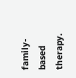family-based therapy.